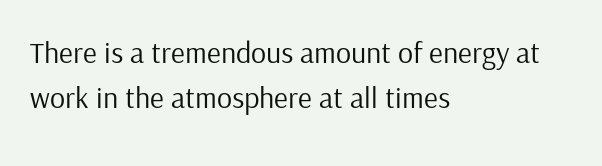There is a tremendous amount of energy at work in the atmosphere at all times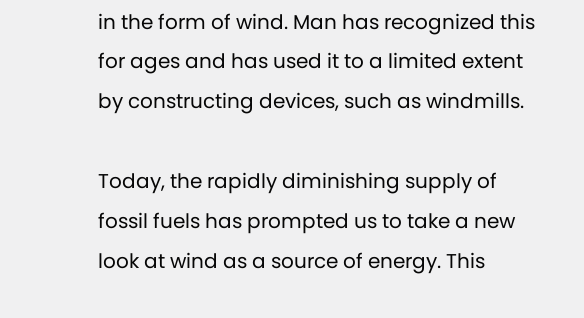in the form of wind. Man has recognized this for ages and has used it to a limited extent by constructing devices, such as windmills.

Today, the rapidly diminishing supply of fossil fuels has prompted us to take a new look at wind as a source of energy. This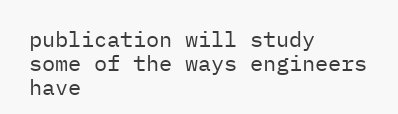publication will study some of the ways engineers have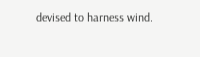devised to harness wind.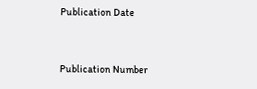Publication Date


Publication Number